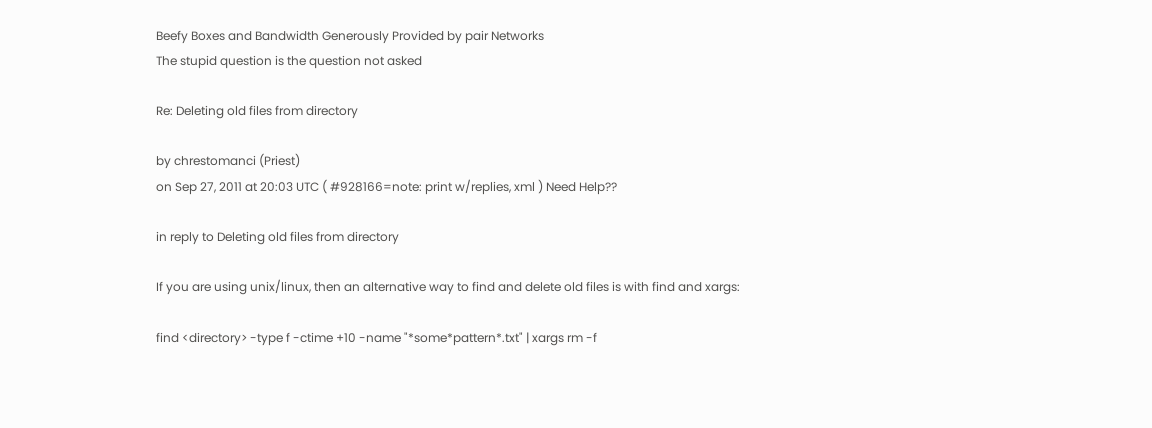Beefy Boxes and Bandwidth Generously Provided by pair Networks
The stupid question is the question not asked

Re: Deleting old files from directory

by chrestomanci (Priest)
on Sep 27, 2011 at 20:03 UTC ( #928166=note: print w/replies, xml ) Need Help??

in reply to Deleting old files from directory

If you are using unix/linux, then an alternative way to find and delete old files is with find and xargs:

find <directory> -type f -ctime +10 -name "*some*pattern*.txt" | xargs rm -f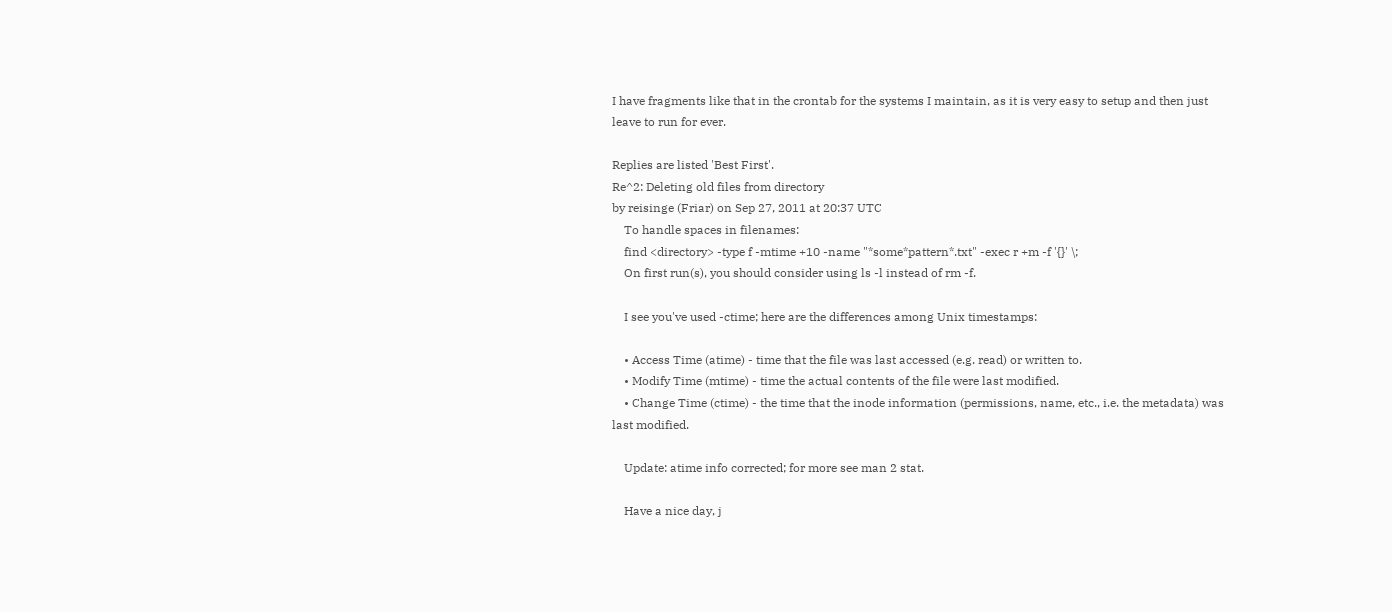I have fragments like that in the crontab for the systems I maintain, as it is very easy to setup and then just leave to run for ever.

Replies are listed 'Best First'.
Re^2: Deleting old files from directory
by reisinge (Friar) on Sep 27, 2011 at 20:37 UTC
    To handle spaces in filenames:
    find <directory> -type f -mtime +10 -name "*some*pattern*.txt" -exec r +m -f '{}' \;
    On first run(s), you should consider using ls -l instead of rm -f.

    I see you've used -ctime; here are the differences among Unix timestamps:

    • Access Time (atime) - time that the file was last accessed (e.g. read) or written to.
    • Modify Time (mtime) - time the actual contents of the file were last modified.
    • Change Time (ctime) - the time that the inode information (permissions, name, etc., i.e. the metadata) was last modified.

    Update: atime info corrected; for more see man 2 stat.

    Have a nice day, j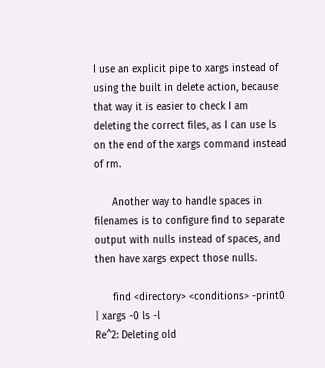I use an explicit pipe to xargs instead of using the built in delete action, because that way it is easier to check I am deleting the correct files, as I can use ls on the end of the xargs command instead of rm.

      Another way to handle spaces in filenames is to configure find to separate output with nulls instead of spaces, and then have xargs expect those nulls.

      find <directory> <conditions> -print0 | xargs -0 ls -l
Re^2: Deleting old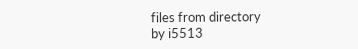files from directory
by i5513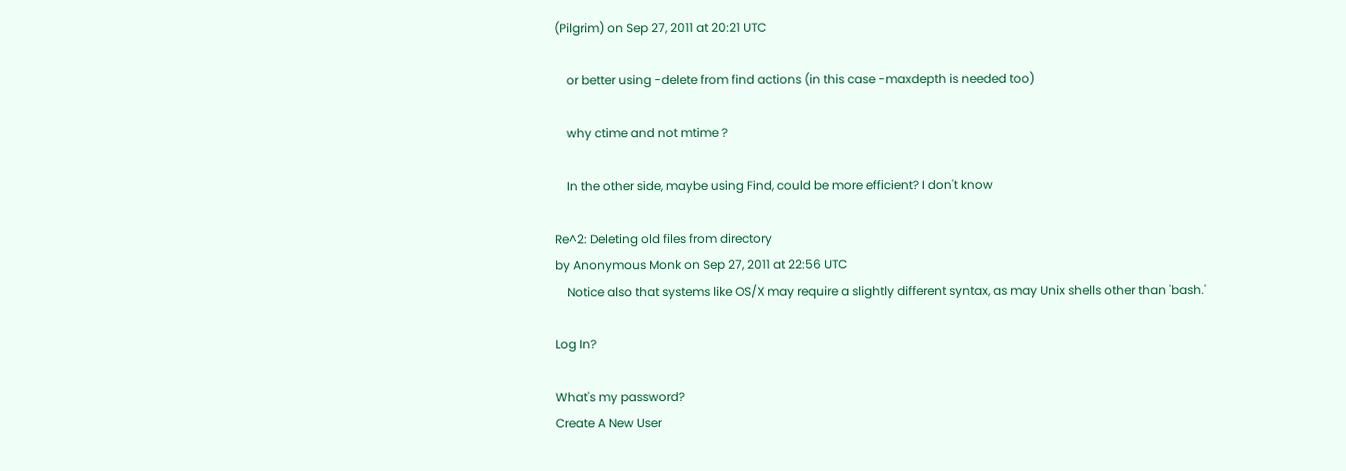(Pilgrim) on Sep 27, 2011 at 20:21 UTC

    or better using -delete from find actions (in this case -maxdepth is needed too)

    why ctime and not mtime ?

    In the other side, maybe using Find, could be more efficient? I don't know

Re^2: Deleting old files from directory
by Anonymous Monk on Sep 27, 2011 at 22:56 UTC
    Notice also that systems like OS/X may require a slightly different syntax, as may Unix shells other than 'bash.'

Log In?

What's my password?
Create A New User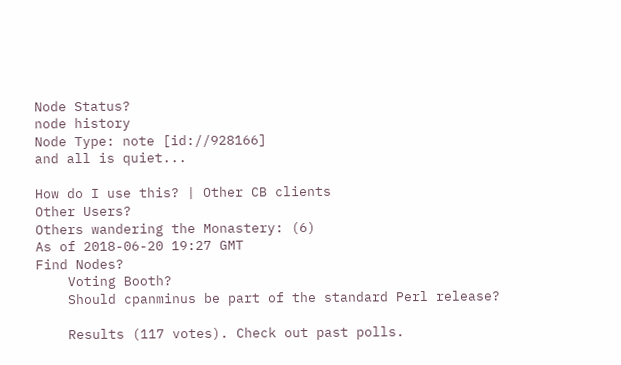Node Status?
node history
Node Type: note [id://928166]
and all is quiet...

How do I use this? | Other CB clients
Other Users?
Others wandering the Monastery: (6)
As of 2018-06-20 19:27 GMT
Find Nodes?
    Voting Booth?
    Should cpanminus be part of the standard Perl release?

    Results (117 votes). Check out past polls.